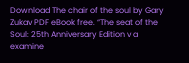Download The chair of the soul by Gary Zukav PDF eBook free. “The seat of the Soul: 25th Anniversary Edition v a examine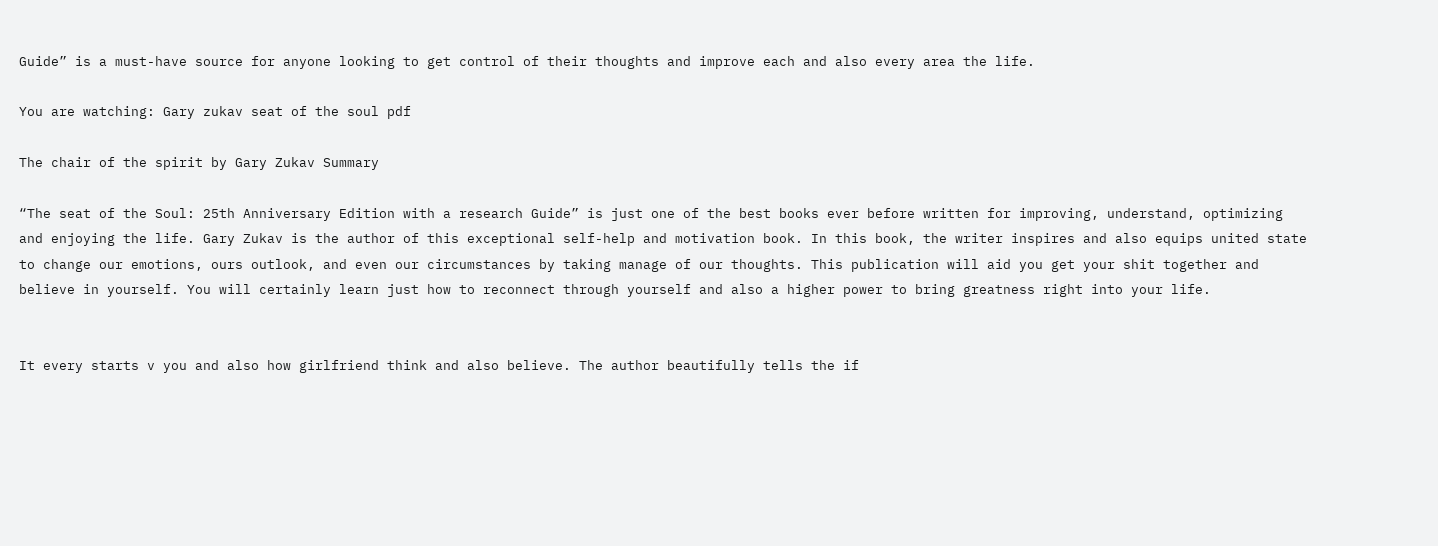Guide” is a must-have source for anyone looking to get control of their thoughts and improve each and also every area the life.

You are watching: Gary zukav seat of the soul pdf

The chair of the spirit by Gary Zukav Summary

“The seat of the Soul: 25th Anniversary Edition with a research Guide” is just one of the best books ever before written for improving, understand, optimizing and enjoying the life. Gary Zukav is the author of this exceptional self-help and motivation book. In this book, the writer inspires and also equips united state to change our emotions, ours outlook, and even our circumstances by taking manage of our thoughts. This publication will aid you get your shit together and believe in yourself. You will certainly learn just how to reconnect through yourself and also a higher power to bring greatness right into your life.


It every starts v you and also how girlfriend think and also believe. The author beautifully tells the if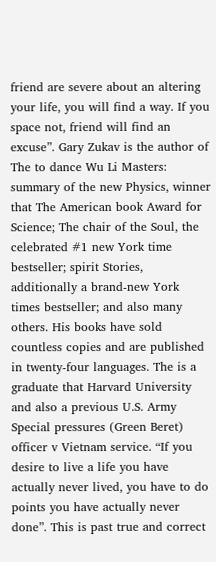friend are severe about an altering your life, you will find a way. If you space not, friend will find an excuse”. Gary Zukav is the author of The to dance Wu Li Masters: summary of the new Physics, winner that The American book Award for Science; The chair of the Soul, the celebrated #1 new York time bestseller; spirit Stories, additionally a brand-new York times bestseller; and also many others. His books have sold countless copies and are published in twenty-four languages. The is a graduate that Harvard University and also a previous U.S. Army Special pressures (Green Beret) officer v Vietnam service. “If you desire to live a life you have actually never lived, you have to do points you have actually never done”. This is past true and correct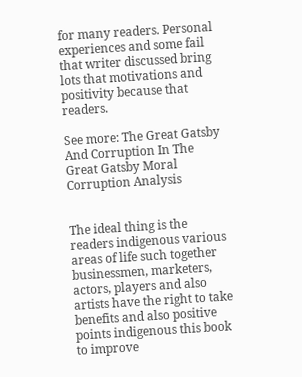for many readers. Personal experiences and some fail that writer discussed bring lots that motivations and positivity because that readers.

See more: The Great Gatsby And Corruption In The Great Gatsby Moral Corruption Analysis


The ideal thing is the readers indigenous various areas of life such together businessmen, marketers, actors, players and also artists have the right to take benefits and also positive points indigenous this book to improve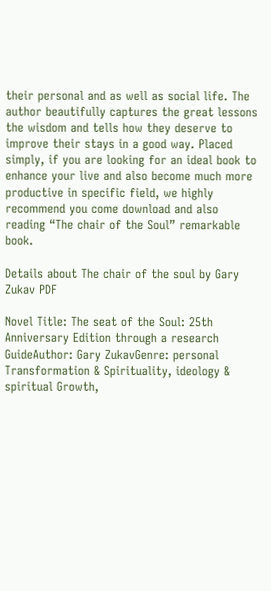their personal and as well as social life. The author beautifully captures the great lessons the wisdom and tells how they deserve to improve their stays in a good way. Placed simply, if you are looking for an ideal book to enhance your live and also become much more productive in specific field, we highly recommend you come download and also reading “The chair of the Soul” remarkable book.

Details about The chair of the soul by Gary Zukav PDF

Novel Title: The seat of the Soul: 25th Anniversary Edition through a research GuideAuthor: Gary ZukavGenre: personal Transformation & Spirituality, ideology & spiritual Growth,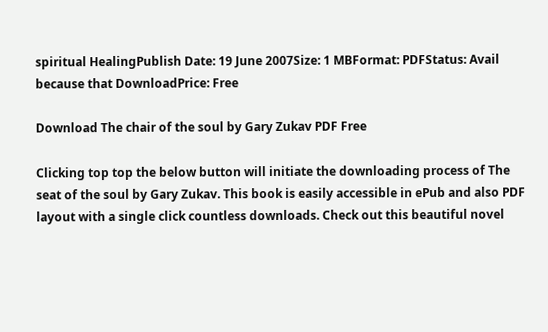spiritual HealingPublish Date: 19 June 2007Size: 1 MBFormat: PDFStatus: Avail because that DownloadPrice: Free

Download The chair of the soul by Gary Zukav PDF Free

Clicking top top the below button will initiate the downloading process of The seat of the soul by Gary Zukav. This book is easily accessible in ePub and also PDF layout with a single click countless downloads. Check out this beautiful novel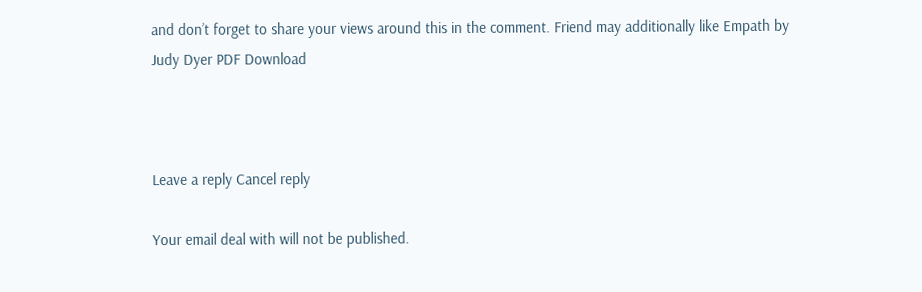and don’t forget to share your views around this in the comment. Friend may additionally like Empath by Judy Dyer PDF Download



Leave a reply Cancel reply

Your email deal with will not be published.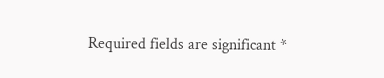Required fields are significant *